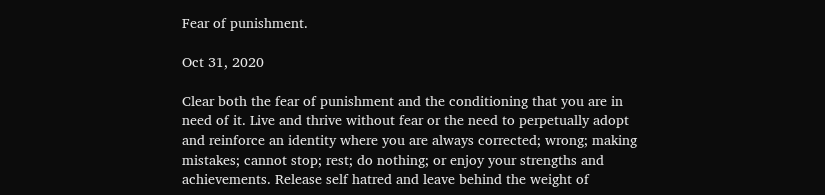Fear of punishment.

Oct 31, 2020

Clear both the fear of punishment and the conditioning that you are in need of it. Live and thrive without fear or the need to perpetually adopt and reinforce an identity where you are always corrected; wrong; making mistakes; cannot stop; rest; do nothing; or enjoy your strengths and achievements. Release self hatred and leave behind the weight of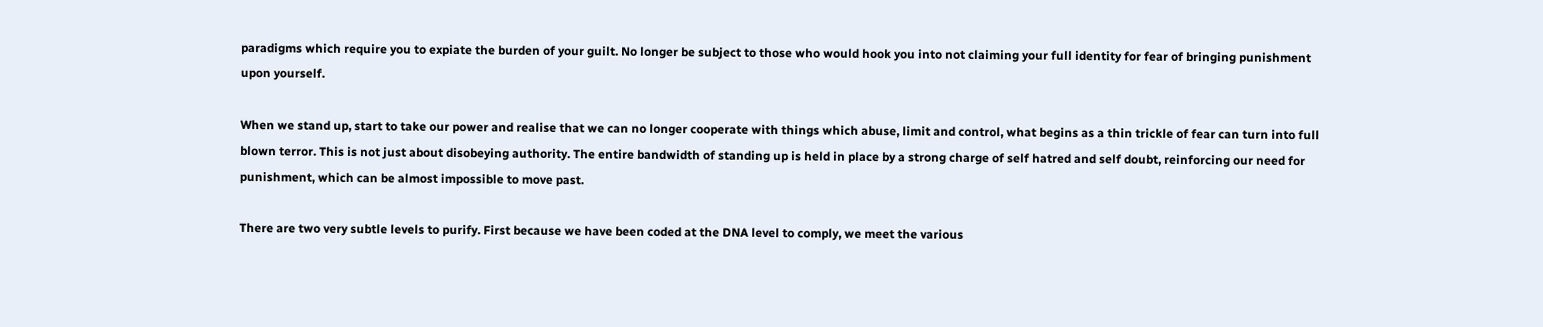paradigms which require you to expiate the burden of your guilt. No longer be subject to those who would hook you into not claiming your full identity for fear of bringing punishment upon yourself.

When we stand up, start to take our power and realise that we can no longer cooperate with things which abuse, limit and control, what begins as a thin trickle of fear can turn into full blown terror. This is not just about disobeying authority. The entire bandwidth of standing up is held in place by a strong charge of self hatred and self doubt, reinforcing our need for punishment, which can be almost impossible to move past.

There are two very subtle levels to purify. First because we have been coded at the DNA level to comply, we meet the various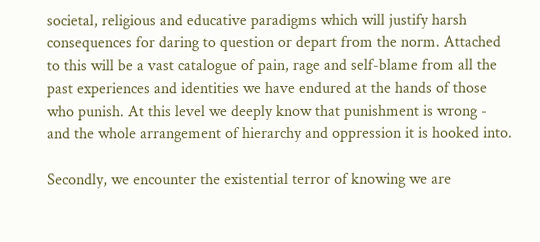societal, religious and educative paradigms which will justify harsh consequences for daring to question or depart from the norm. Attached to this will be a vast catalogue of pain, rage and self-blame from all the past experiences and identities we have endured at the hands of those who punish. At this level we deeply know that punishment is wrong - and the whole arrangement of hierarchy and oppression it is hooked into.

Secondly, we encounter the existential terror of knowing we are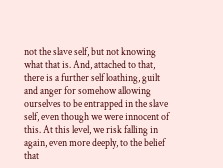not the slave self, but not knowing what that is. And, attached to that, there is a further self loathing, guilt and anger for somehow allowing ourselves to be entrapped in the slave self, even though we were innocent of this. At this level, we risk falling in again, even more deeply, to the belief that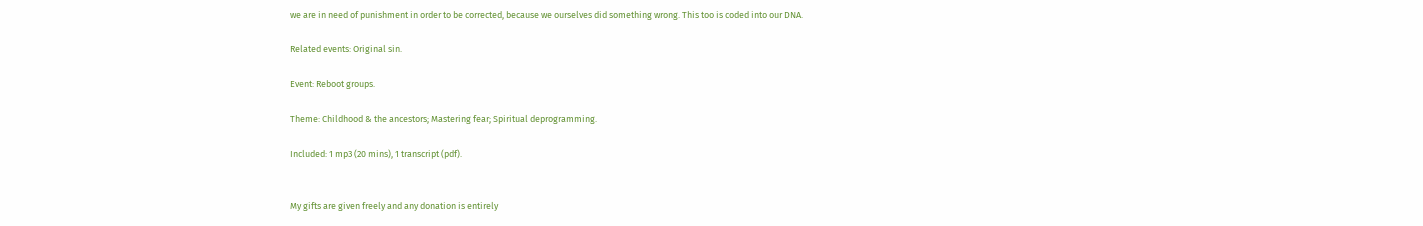we are in need of punishment in order to be corrected, because we ourselves did something wrong. This too is coded into our DNA.

Related events: Original sin.

Event: Reboot groups.

Theme: Childhood & the ancestors; Mastering fear; Spiritual deprogramming.

Included: 1 mp3 (20 mins), 1 transcript (pdf).


My gifts are given freely and any donation is entirely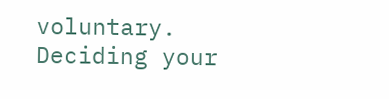voluntary. Deciding your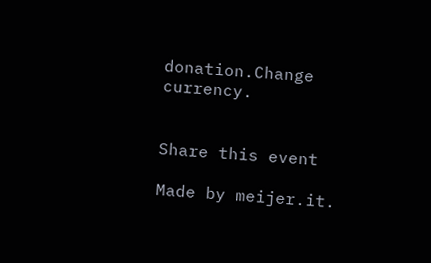donation.Change currency.


Share this event

Made by meijer.it.